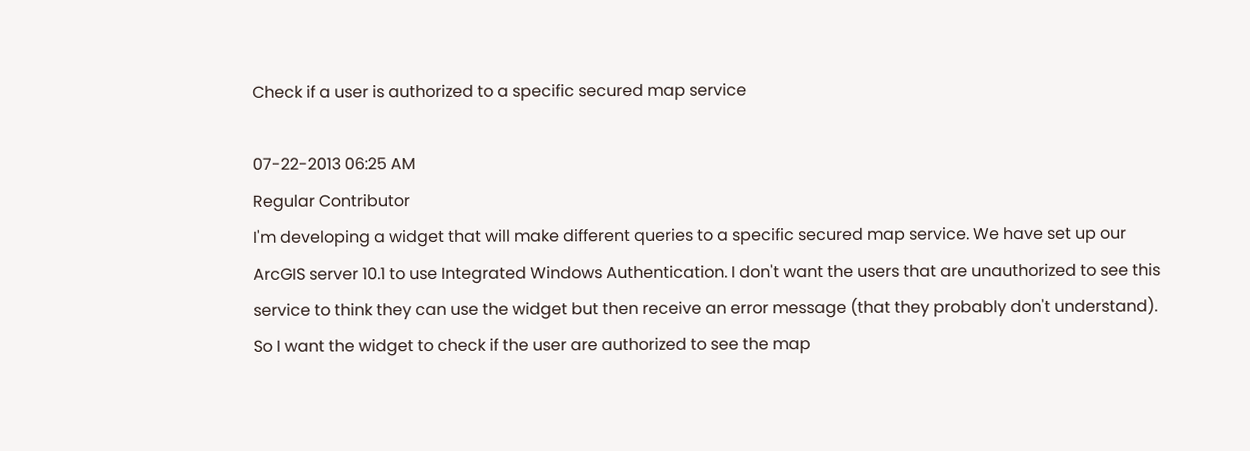Check if a user is authorized to a specific secured map service

07-22-2013 06:25 AM
Regular Contributor
I'm developing a widget that will make different queries to a specific secured map service. We have set up our ArcGIS server 10.1 to use Integrated Windows Authentication. I don't want the users that are unauthorized to see this service to think they can use the widget but then receive an error message (that they probably don't understand). So I want the widget to check if the user are authorized to see the map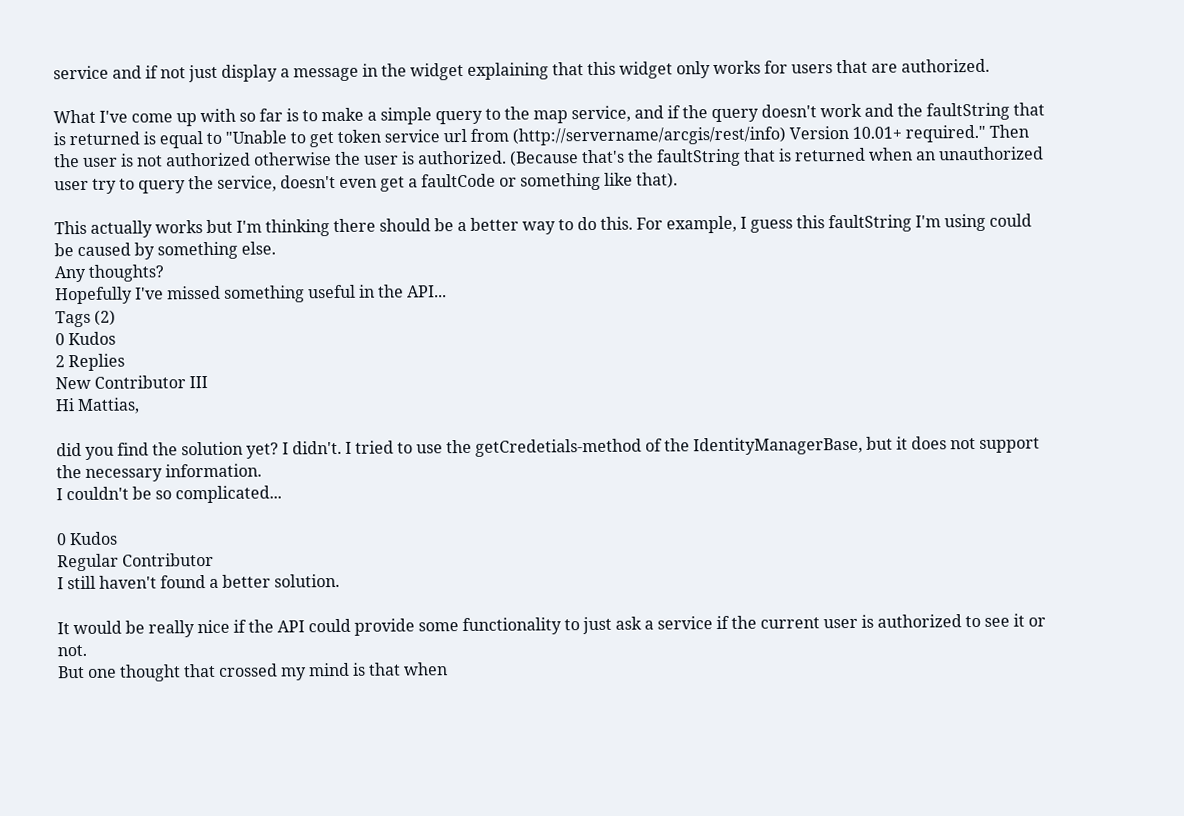service and if not just display a message in the widget explaining that this widget only works for users that are authorized.

What I've come up with so far is to make a simple query to the map service, and if the query doesn't work and the faultString that is returned is equal to "Unable to get token service url from (http://servername/arcgis/rest/info) Version 10.01+ required." Then the user is not authorized otherwise the user is authorized. (Because that's the faultString that is returned when an unauthorized user try to query the service, doesn't even get a faultCode or something like that).

This actually works but I'm thinking there should be a better way to do this. For example, I guess this faultString I'm using could be caused by something else.
Any thoughts?
Hopefully I've missed something useful in the API...
Tags (2)
0 Kudos
2 Replies
New Contributor III
Hi Mattias,

did you find the solution yet? I didn't. I tried to use the getCredetials-method of the IdentityManagerBase, but it does not support the necessary information.
I couldn't be so complicated...

0 Kudos
Regular Contributor
I still haven't found a better solution.

It would be really nice if the API could provide some functionality to just ask a service if the current user is authorized to see it or not.
But one thought that crossed my mind is that when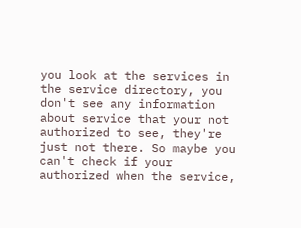you look at the services in the service directory, you don't see any information about service that your not authorized to see, they're just not there. So maybe you can't check if your authorized when the service,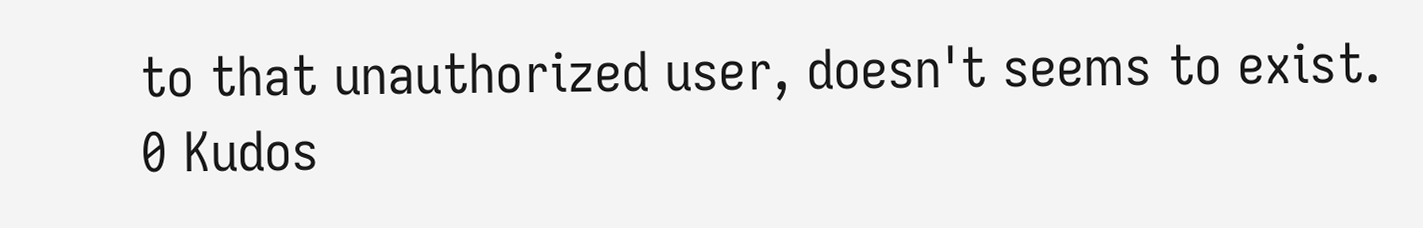to that unauthorized user, doesn't seems to exist.
0 Kudos